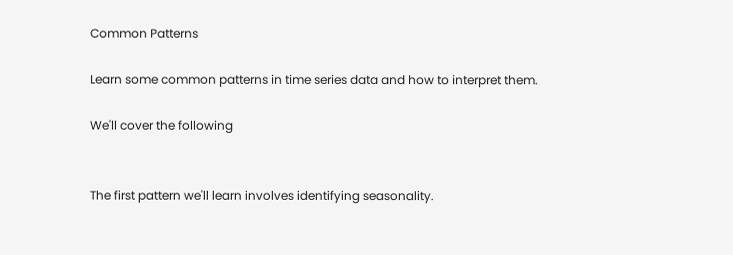Common Patterns

Learn some common patterns in time series data and how to interpret them.

We'll cover the following


The first pattern we'll learn involves identifying seasonality.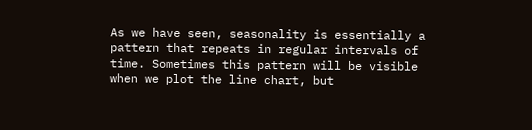As we have seen, seasonality is essentially a pattern that repeats in regular intervals of time. Sometimes this pattern will be visible when we plot the line chart, but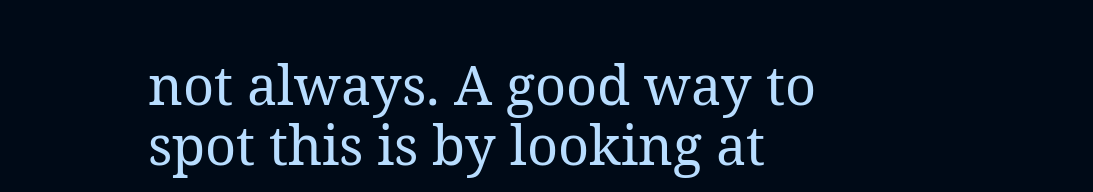not always. A good way to spot this is by looking at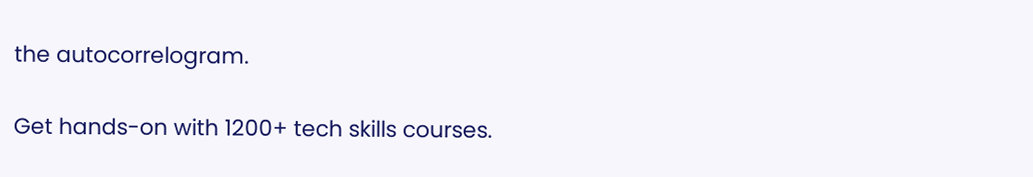the autocorrelogram.

Get hands-on with 1200+ tech skills courses.